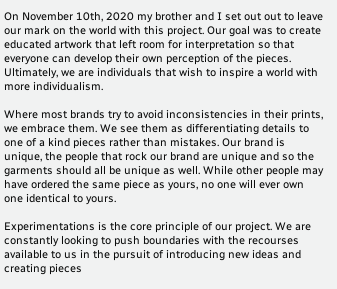On November 10th, 2020 my brother and I set out out to leave our mark on the world with this project. Our goal was to create educated artwork that left room for interpretation so that everyone can develop their own perception of the pieces. Ultimately, we are individuals that wish to inspire a world with more individualism.

Where most brands try to avoid inconsistencies in their prints, we embrace them. We see them as differentiating details to one of a kind pieces rather than mistakes. Our brand is unique, the people that rock our brand are unique and so the garments should all be unique as well. While other people may have ordered the same piece as yours, no one will ever own one identical to yours.

Experimentations is the core principle of our project. We are constantly looking to push boundaries with the recourses available to us in the pursuit of introducing new ideas and creating pieces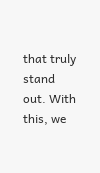that truly stand out. With this, we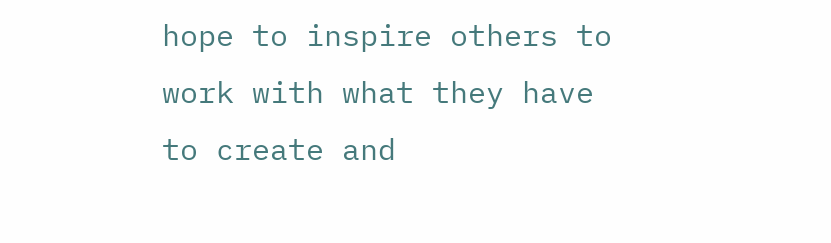hope to inspire others to work with what they have to create and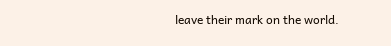leave their mark on the world.